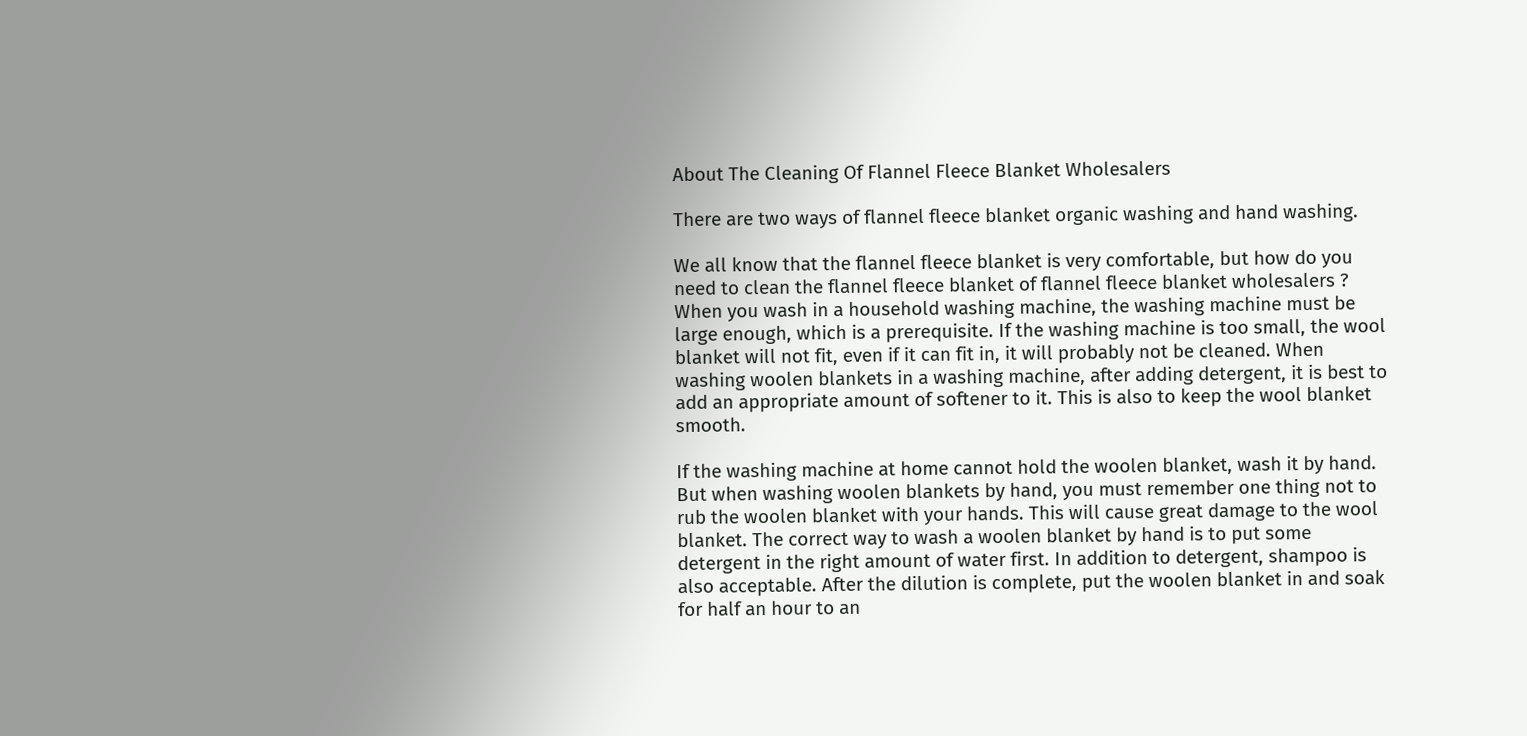About The Cleaning Of Flannel Fleece Blanket Wholesalers

There are two ways of flannel fleece blanket organic washing and hand washing.

We all know that the flannel fleece blanket is very comfortable, but how do you need to clean the flannel fleece blanket of flannel fleece blanket wholesalers ? When you wash in a household washing machine, the washing machine must be large enough, which is a prerequisite. If the washing machine is too small, the wool blanket will not fit, even if it can fit in, it will probably not be cleaned. When washing woolen blankets in a washing machine, after adding detergent, it is best to add an appropriate amount of softener to it. This is also to keep the wool blanket smooth.

If the washing machine at home cannot hold the woolen blanket, wash it by hand. But when washing woolen blankets by hand, you must remember one thing not to rub the woolen blanket with your hands. This will cause great damage to the wool blanket. The correct way to wash a woolen blanket by hand is to put some detergent in the right amount of water first. In addition to detergent, shampoo is also acceptable. After the dilution is complete, put the woolen blanket in and soak for half an hour to an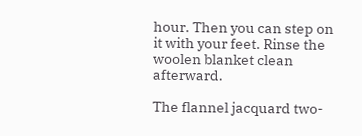hour. Then you can step on it with your feet. Rinse the woolen blanket clean afterward.

The flannel jacquard two-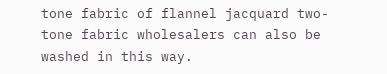tone fabric of flannel jacquard two-tone fabric wholesalers can also be washed in this way.